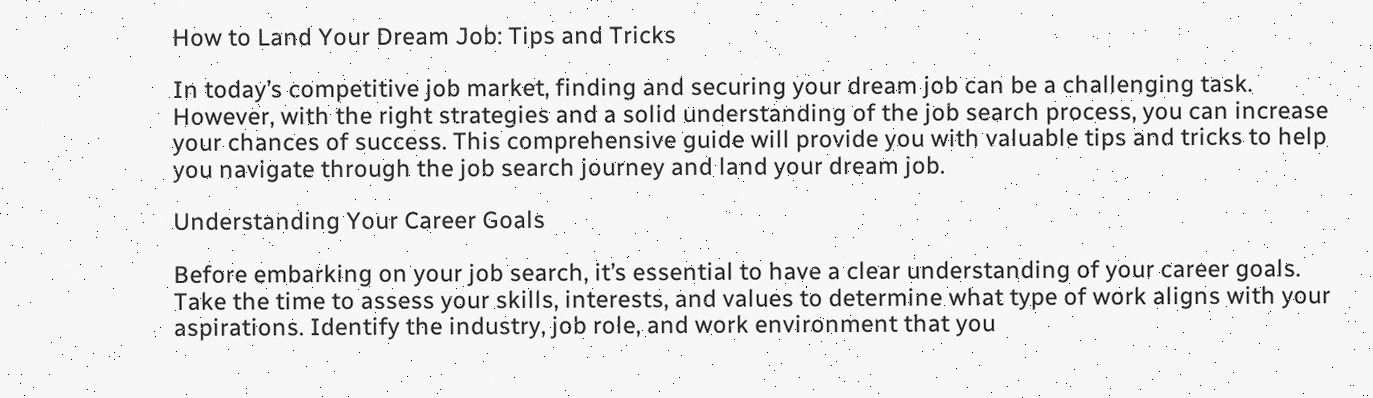How to Land Your Dream Job: Tips and Tricks

In today’s competitive job market, finding and securing your dream job can be a challenging task. However, with the right strategies and a solid understanding of the job search process, you can increase your chances of success. This comprehensive guide will provide you with valuable tips and tricks to help you navigate through the job search journey and land your dream job.

Understanding Your Career Goals

Before embarking on your job search, it’s essential to have a clear understanding of your career goals. Take the time to assess your skills, interests, and values to determine what type of work aligns with your aspirations. Identify the industry, job role, and work environment that you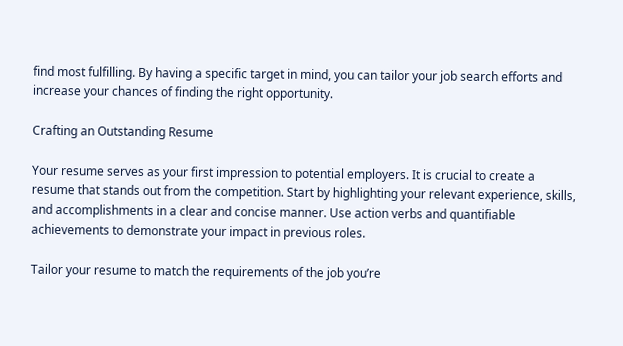find most fulfilling. By having a specific target in mind, you can tailor your job search efforts and increase your chances of finding the right opportunity.

Crafting an Outstanding Resume

Your resume serves as your first impression to potential employers. It is crucial to create a resume that stands out from the competition. Start by highlighting your relevant experience, skills, and accomplishments in a clear and concise manner. Use action verbs and quantifiable achievements to demonstrate your impact in previous roles.

Tailor your resume to match the requirements of the job you’re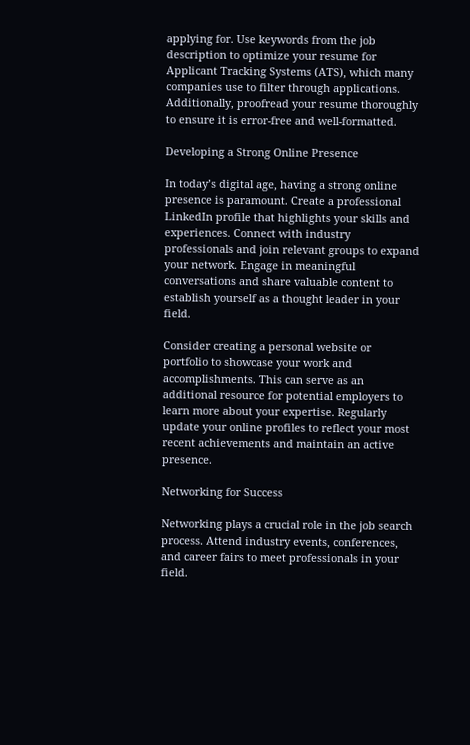applying for. Use keywords from the job description to optimize your resume for Applicant Tracking Systems (ATS), which many companies use to filter through applications. Additionally, proofread your resume thoroughly to ensure it is error-free and well-formatted.

Developing a Strong Online Presence

In today’s digital age, having a strong online presence is paramount. Create a professional LinkedIn profile that highlights your skills and experiences. Connect with industry professionals and join relevant groups to expand your network. Engage in meaningful conversations and share valuable content to establish yourself as a thought leader in your field.

Consider creating a personal website or portfolio to showcase your work and accomplishments. This can serve as an additional resource for potential employers to learn more about your expertise. Regularly update your online profiles to reflect your most recent achievements and maintain an active presence.

Networking for Success

Networking plays a crucial role in the job search process. Attend industry events, conferences, and career fairs to meet professionals in your field.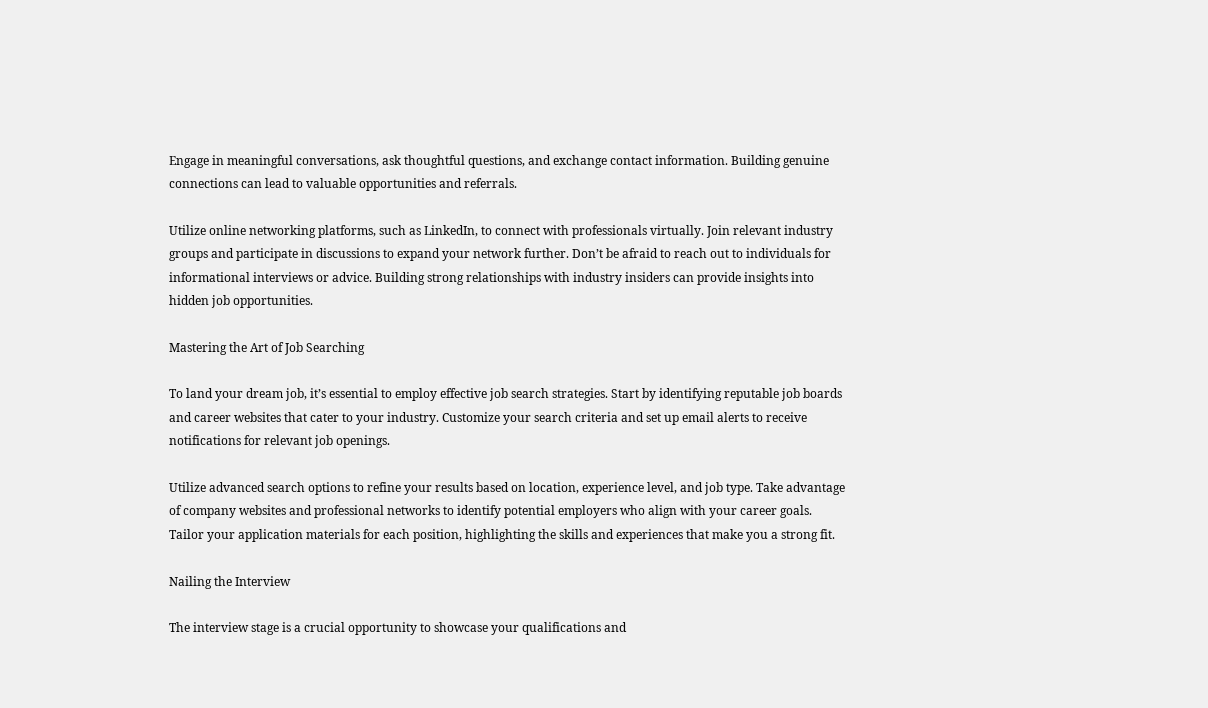Engage in meaningful conversations, ask thoughtful questions, and exchange contact information. Building genuine connections can lead to valuable opportunities and referrals.

Utilize online networking platforms, such as LinkedIn, to connect with professionals virtually. Join relevant industry groups and participate in discussions to expand your network further. Don’t be afraid to reach out to individuals for informational interviews or advice. Building strong relationships with industry insiders can provide insights into hidden job opportunities.

Mastering the Art of Job Searching

To land your dream job, it’s essential to employ effective job search strategies. Start by identifying reputable job boards and career websites that cater to your industry. Customize your search criteria and set up email alerts to receive notifications for relevant job openings.

Utilize advanced search options to refine your results based on location, experience level, and job type. Take advantage of company websites and professional networks to identify potential employers who align with your career goals. Tailor your application materials for each position, highlighting the skills and experiences that make you a strong fit.

Nailing the Interview

The interview stage is a crucial opportunity to showcase your qualifications and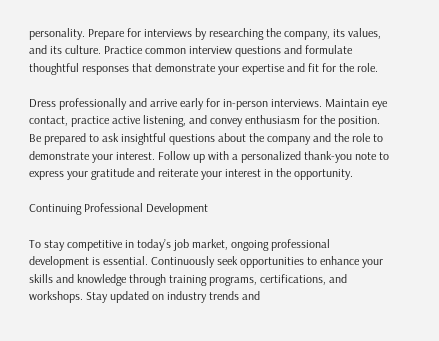personality. Prepare for interviews by researching the company, its values, and its culture. Practice common interview questions and formulate thoughtful responses that demonstrate your expertise and fit for the role.

Dress professionally and arrive early for in-person interviews. Maintain eye contact, practice active listening, and convey enthusiasm for the position. Be prepared to ask insightful questions about the company and the role to demonstrate your interest. Follow up with a personalized thank-you note to express your gratitude and reiterate your interest in the opportunity.

Continuing Professional Development

To stay competitive in today’s job market, ongoing professional development is essential. Continuously seek opportunities to enhance your skills and knowledge through training programs, certifications, and workshops. Stay updated on industry trends and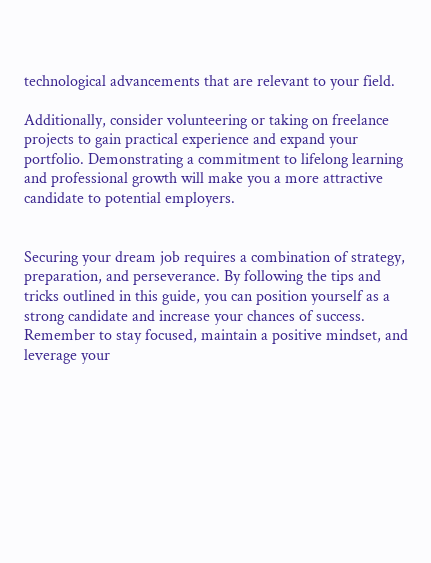technological advancements that are relevant to your field.

Additionally, consider volunteering or taking on freelance projects to gain practical experience and expand your portfolio. Demonstrating a commitment to lifelong learning and professional growth will make you a more attractive candidate to potential employers.


Securing your dream job requires a combination of strategy, preparation, and perseverance. By following the tips and tricks outlined in this guide, you can position yourself as a strong candidate and increase your chances of success. Remember to stay focused, maintain a positive mindset, and leverage your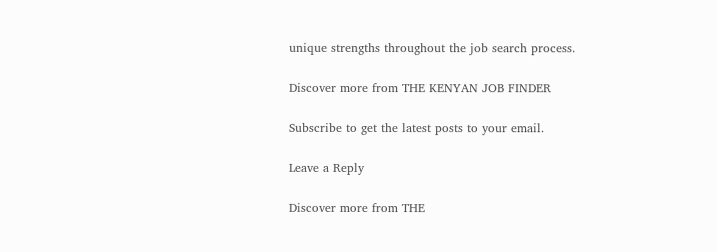unique strengths throughout the job search process.

Discover more from THE KENYAN JOB FINDER

Subscribe to get the latest posts to your email.

Leave a Reply

Discover more from THE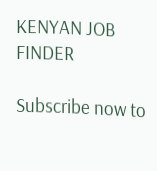KENYAN JOB FINDER

Subscribe now to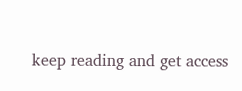keep reading and get access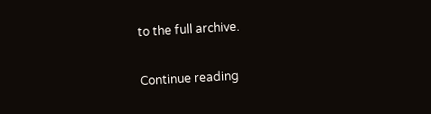to the full archive.

Continue reading